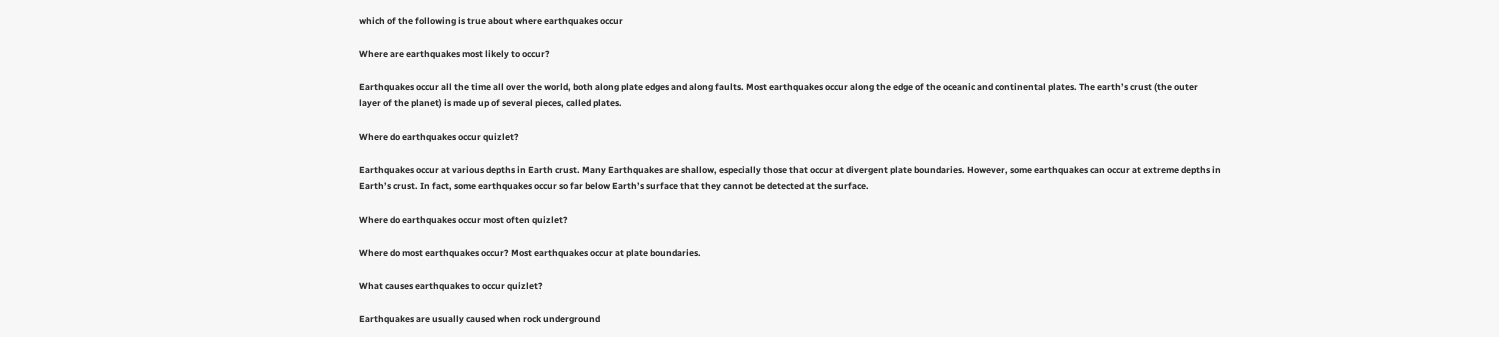which of the following is true about where earthquakes occur

Where are earthquakes most likely to occur?

Earthquakes occur all the time all over the world, both along plate edges and along faults. Most earthquakes occur along the edge of the oceanic and continental plates. The earth’s crust (the outer layer of the planet) is made up of several pieces, called plates.

Where do earthquakes occur quizlet?

Earthquakes occur at various depths in Earth crust. Many Earthquakes are shallow, especially those that occur at divergent plate boundaries. However, some earthquakes can occur at extreme depths in Earth’s crust. In fact, some earthquakes occur so far below Earth’s surface that they cannot be detected at the surface.

Where do earthquakes occur most often quizlet?

Where do most earthquakes occur? Most earthquakes occur at plate boundaries.

What causes earthquakes to occur quizlet?

Earthquakes are usually caused when rock underground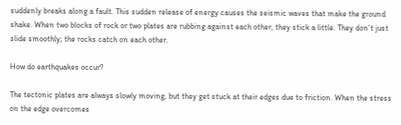suddenly breaks along a fault. This sudden release of energy causes the seismic waves that make the ground shake. When two blocks of rock or two plates are rubbing against each other, they stick a little. They don’t just slide smoothly; the rocks catch on each other.

How do earthquakes occur?

The tectonic plates are always slowly moving, but they get stuck at their edges due to friction. When the stress on the edge overcomes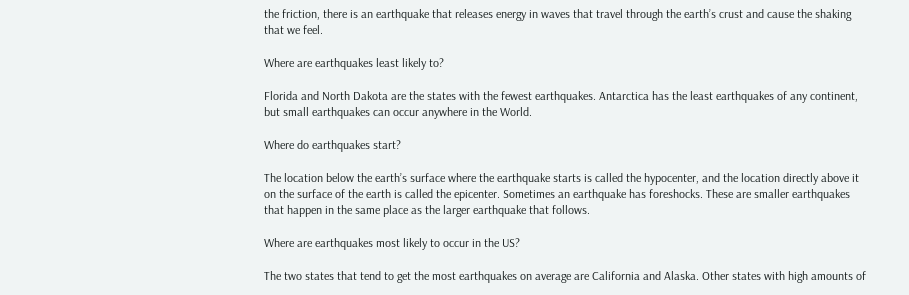the friction, there is an earthquake that releases energy in waves that travel through the earth’s crust and cause the shaking that we feel.

Where are earthquakes least likely to?

Florida and North Dakota are the states with the fewest earthquakes. Antarctica has the least earthquakes of any continent, but small earthquakes can occur anywhere in the World.

Where do earthquakes start?

The location below the earth’s surface where the earthquake starts is called the hypocenter, and the location directly above it on the surface of the earth is called the epicenter. Sometimes an earthquake has foreshocks. These are smaller earthquakes that happen in the same place as the larger earthquake that follows.

Where are earthquakes most likely to occur in the US?

The two states that tend to get the most earthquakes on average are California and Alaska. Other states with high amounts of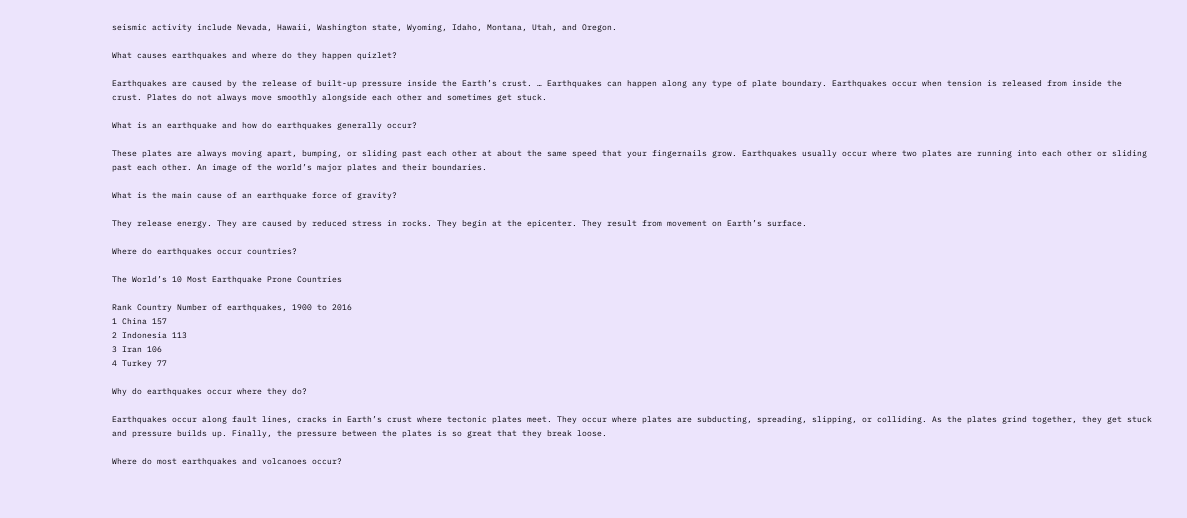seismic activity include Nevada, Hawaii, Washington state, Wyoming, Idaho, Montana, Utah, and Oregon.

What causes earthquakes and where do they happen quizlet?

Earthquakes are caused by the release of built-up pressure inside the Earth’s crust. … Earthquakes can happen along any type of plate boundary. Earthquakes occur when tension is released from inside the crust. Plates do not always move smoothly alongside each other and sometimes get stuck.

What is an earthquake and how do earthquakes generally occur?

These plates are always moving apart, bumping, or sliding past each other at about the same speed that your fingernails grow. Earthquakes usually occur where two plates are running into each other or sliding past each other. An image of the world’s major plates and their boundaries.

What is the main cause of an earthquake force of gravity?

They release energy. They are caused by reduced stress in rocks. They begin at the epicenter. They result from movement on Earth’s surface.

Where do earthquakes occur countries?

The World’s 10 Most Earthquake Prone Countries

Rank Country Number of earthquakes, 1900 to 2016
1 China 157
2 Indonesia 113
3 Iran 106
4 Turkey 77

Why do earthquakes occur where they do?

Earthquakes occur along fault lines, cracks in Earth’s crust where tectonic plates meet. They occur where plates are subducting, spreading, slipping, or colliding. As the plates grind together, they get stuck and pressure builds up. Finally, the pressure between the plates is so great that they break loose.

Where do most earthquakes and volcanoes occur?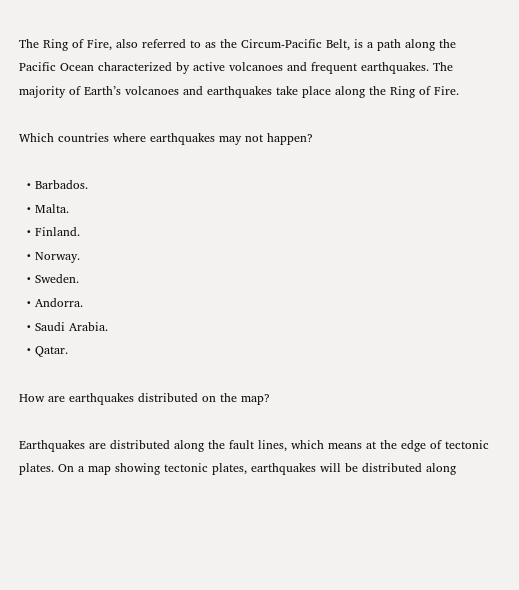The Ring of Fire, also referred to as the Circum-Pacific Belt, is a path along the Pacific Ocean characterized by active volcanoes and frequent earthquakes. The majority of Earth’s volcanoes and earthquakes take place along the Ring of Fire.

Which countries where earthquakes may not happen?

  • Barbados.
  • Malta.
  • Finland.
  • Norway.
  • Sweden.
  • Andorra.
  • Saudi Arabia.
  • Qatar.

How are earthquakes distributed on the map?

Earthquakes are distributed along the fault lines, which means at the edge of tectonic plates. On a map showing tectonic plates, earthquakes will be distributed along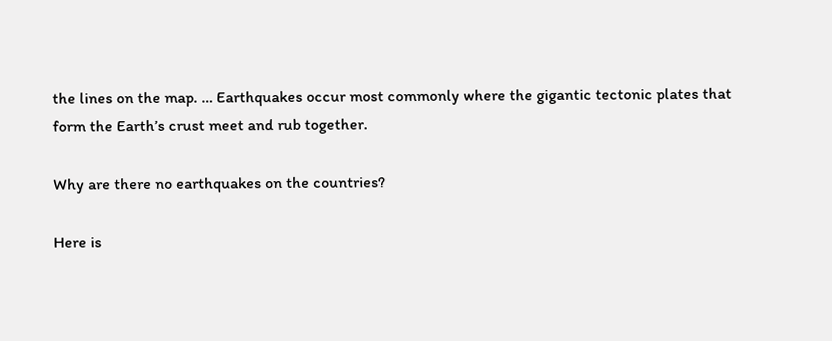the lines on the map. … Earthquakes occur most commonly where the gigantic tectonic plates that form the Earth’s crust meet and rub together.

Why are there no earthquakes on the countries?

Here is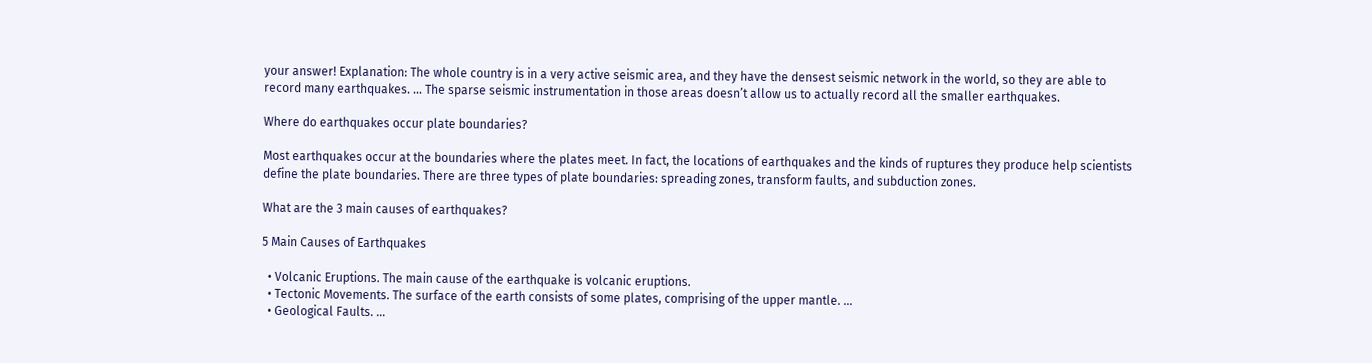your answer! Explanation: The whole country is in a very active seismic area, and they have the densest seismic network in the world, so they are able to record many earthquakes. … The sparse seismic instrumentation in those areas doesn’t allow us to actually record all the smaller earthquakes.

Where do earthquakes occur plate boundaries?

Most earthquakes occur at the boundaries where the plates meet. In fact, the locations of earthquakes and the kinds of ruptures they produce help scientists define the plate boundaries. There are three types of plate boundaries: spreading zones, transform faults, and subduction zones.

What are the 3 main causes of earthquakes?

5 Main Causes of Earthquakes

  • Volcanic Eruptions. The main cause of the earthquake is volcanic eruptions.
  • Tectonic Movements. The surface of the earth consists of some plates, comprising of the upper mantle. …
  • Geological Faults. …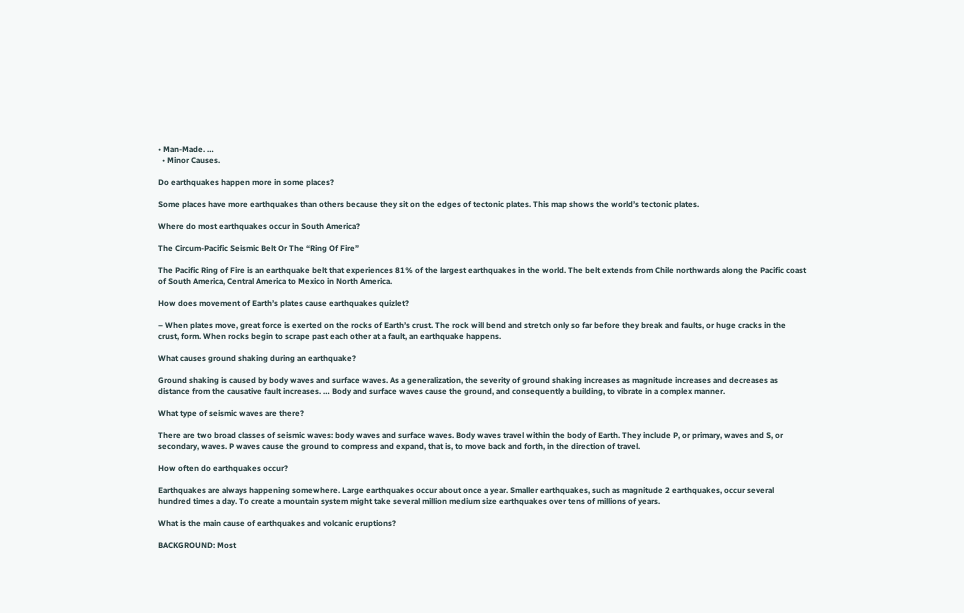• Man-Made. …
  • Minor Causes.

Do earthquakes happen more in some places?

Some places have more earthquakes than others because they sit on the edges of tectonic plates. This map shows the world’s tectonic plates.

Where do most earthquakes occur in South America?

The Circum-Pacific Seismic Belt Or The “Ring Of Fire”

The Pacific Ring of Fire is an earthquake belt that experiences 81% of the largest earthquakes in the world. The belt extends from Chile northwards along the Pacific coast of South America, Central America to Mexico in North America.

How does movement of Earth’s plates cause earthquakes quizlet?

– When plates move, great force is exerted on the rocks of Earth’s crust. The rock will bend and stretch only so far before they break and faults, or huge cracks in the crust, form. When rocks begin to scrape past each other at a fault, an earthquake happens.

What causes ground shaking during an earthquake?

Ground shaking is caused by body waves and surface waves. As a generalization, the severity of ground shaking increases as magnitude increases and decreases as distance from the causative fault increases. … Body and surface waves cause the ground, and consequently a building, to vibrate in a complex manner.

What type of seismic waves are there?

There are two broad classes of seismic waves: body waves and surface waves. Body waves travel within the body of Earth. They include P, or primary, waves and S, or secondary, waves. P waves cause the ground to compress and expand, that is, to move back and forth, in the direction of travel.

How often do earthquakes occur?

Earthquakes are always happening somewhere. Large earthquakes occur about once a year. Smaller earthquakes, such as magnitude 2 earthquakes, occur several hundred times a day. To create a mountain system might take several million medium size earthquakes over tens of millions of years.

What is the main cause of earthquakes and volcanic eruptions?

BACKGROUND: Most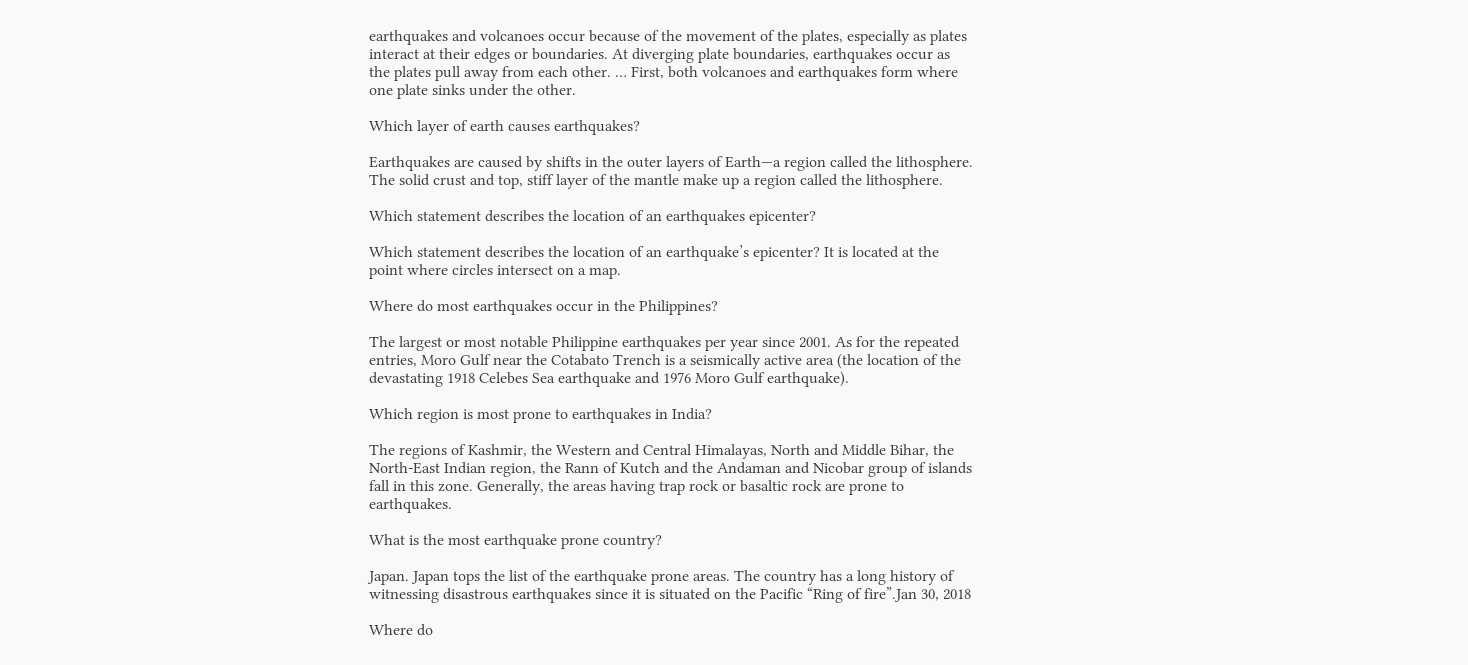earthquakes and volcanoes occur because of the movement of the plates, especially as plates interact at their edges or boundaries. At diverging plate boundaries, earthquakes occur as the plates pull away from each other. … First, both volcanoes and earthquakes form where one plate sinks under the other.

Which layer of earth causes earthquakes?

Earthquakes are caused by shifts in the outer layers of Earth—a region called the lithosphere. The solid crust and top, stiff layer of the mantle make up a region called the lithosphere.

Which statement describes the location of an earthquakes epicenter?

Which statement describes the location of an earthquake’s epicenter? It is located at the point where circles intersect on a map.

Where do most earthquakes occur in the Philippines?

The largest or most notable Philippine earthquakes per year since 2001. As for the repeated entries, Moro Gulf near the Cotabato Trench is a seismically active area (the location of the devastating 1918 Celebes Sea earthquake and 1976 Moro Gulf earthquake).

Which region is most prone to earthquakes in India?

The regions of Kashmir, the Western and Central Himalayas, North and Middle Bihar, the North-East Indian region, the Rann of Kutch and the Andaman and Nicobar group of islands fall in this zone. Generally, the areas having trap rock or basaltic rock are prone to earthquakes.

What is the most earthquake prone country?

Japan. Japan tops the list of the earthquake prone areas. The country has a long history of witnessing disastrous earthquakes since it is situated on the Pacific “Ring of fire”.Jan 30, 2018

Where do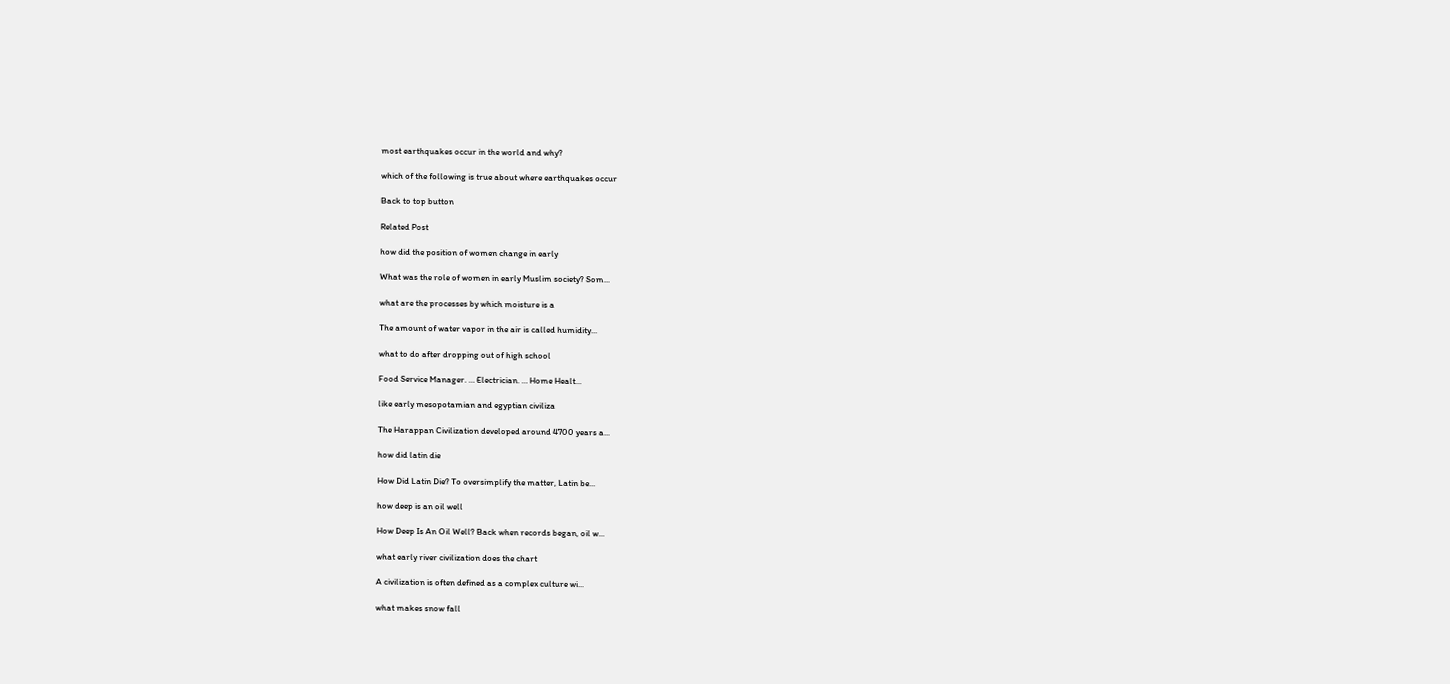most earthquakes occur in the world and why?

which of the following is true about where earthquakes occur

Back to top button

Related Post

how did the position of women change in early

What was the role of women in early Muslim society? Som...

what are the processes by which moisture is a

The amount of water vapor in the air is called humidity...

what to do after dropping out of high school

Food Service Manager. … Electrician. … Home Healt...

like early mesopotamian and egyptian civiliza

The Harappan Civilization developed around 4700 years a...

how did latin die

How Did Latin Die? To oversimplify the matter, Latin be...

how deep is an oil well

How Deep Is An Oil Well? Back when records began, oil w...

what early river civilization does the chart

A civilization is often defined as a complex culture wi...

what makes snow fall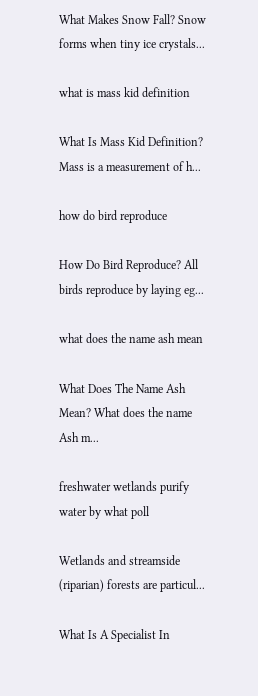What Makes Snow Fall? Snow forms when tiny ice crystals...

what is mass kid definition

What Is Mass Kid Definition? Mass is a measurement of h...

how do bird reproduce

How Do Bird Reproduce? All birds reproduce by laying eg...

what does the name ash mean

What Does The Name Ash Mean? What does the name Ash m...

freshwater wetlands purify water by what poll

Wetlands and streamside (riparian) forests are particul...

What Is A Specialist In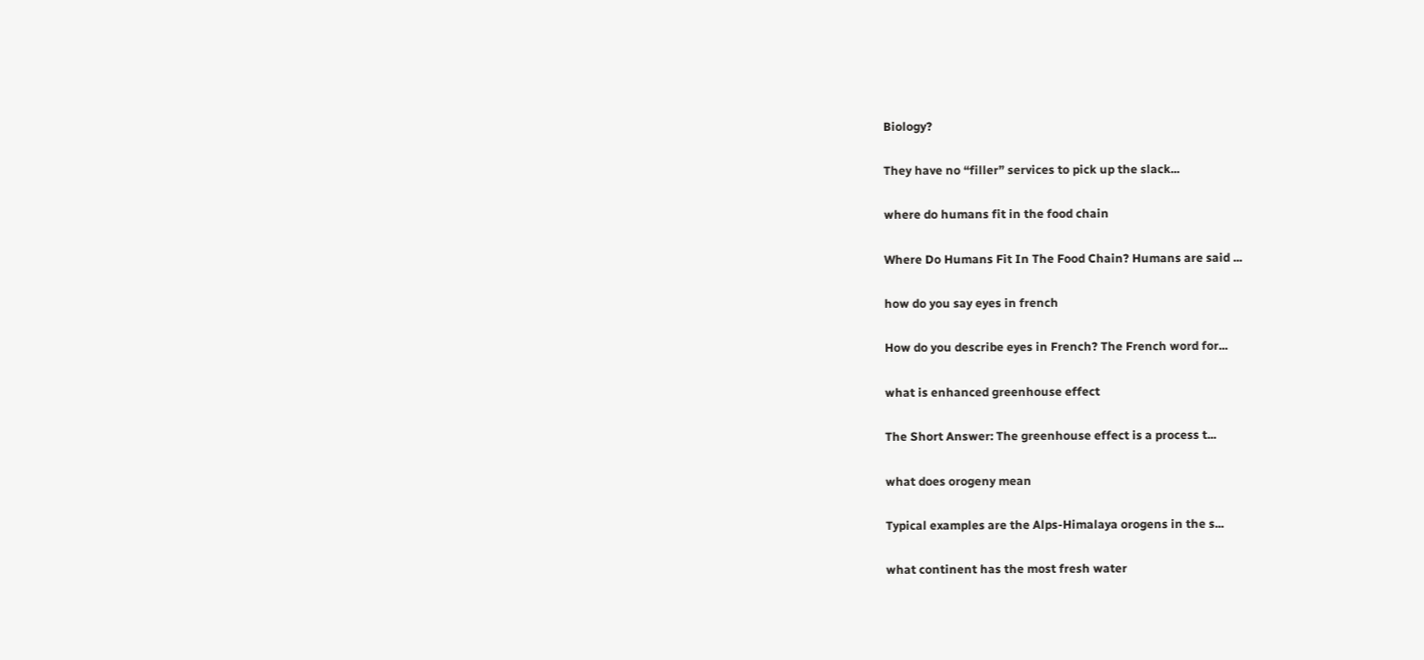Biology?

They have no “filler” services to pick up the slack...

where do humans fit in the food chain

Where Do Humans Fit In The Food Chain? Humans are said ...

how do you say eyes in french

How do you describe eyes in French? The French word for...

what is enhanced greenhouse effect

The Short Answer: The greenhouse effect is a process t...

what does orogeny mean

Typical examples are the Alps-Himalaya orogens in the s...

what continent has the most fresh water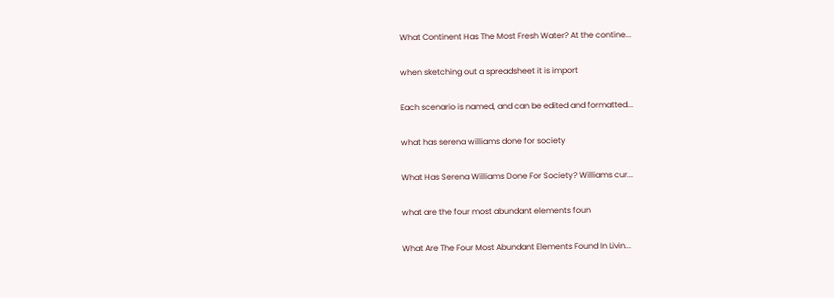What Continent Has The Most Fresh Water? At the contine...

when sketching out a spreadsheet it is import

Each scenario is named, and can be edited and formatted...

what has serena williams done for society

What Has Serena Williams Done For Society? Williams cur...

what are the four most abundant elements foun

What Are The Four Most Abundant Elements Found In Livin...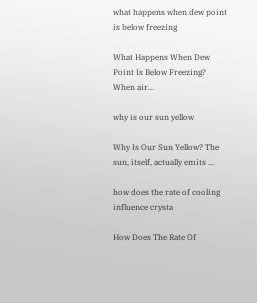what happens when dew point is below freezing

What Happens When Dew Point Is Below Freezing? When air...

why is our sun yellow

Why Is Our Sun Yellow? The sun, itself, actually emits ...

how does the rate of cooling influence crysta

How Does The Rate Of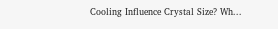Cooling Influence Crystal Size? Wh...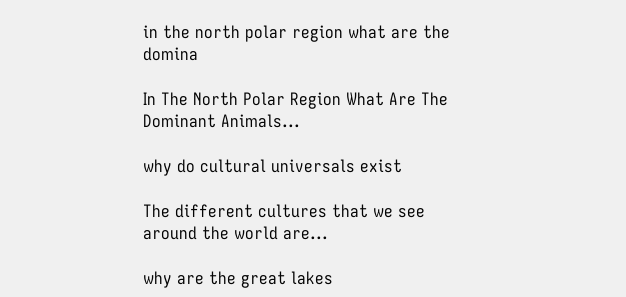in the north polar region what are the domina

In The North Polar Region What Are The Dominant Animals...

why do cultural universals exist

The different cultures that we see around the world are...

why are the great lakes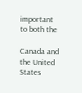important to both the

Canada and the United States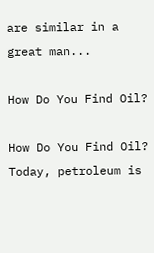are similar in a great man...

How Do You Find Oil?

How Do You Find Oil? Today, petroleum is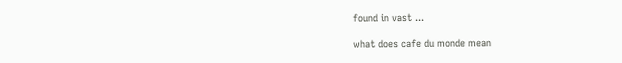found in vast ...

what does cafe du monde mean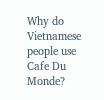Why do Vietnamese people use Cafe Du Monde?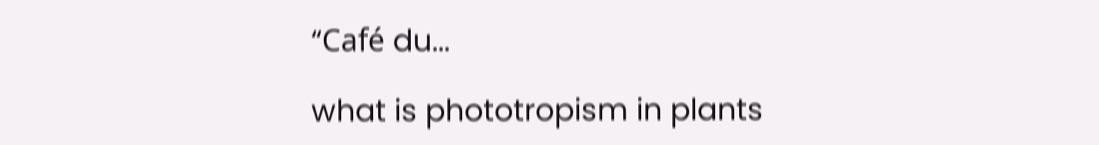“Café du...

what is phototropism in plants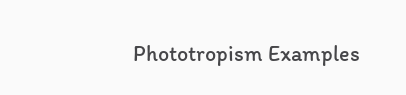Phototropism Examples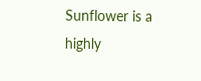Sunflower is a highly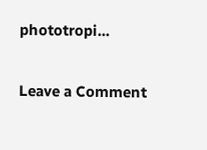phototropi...

Leave a Comment